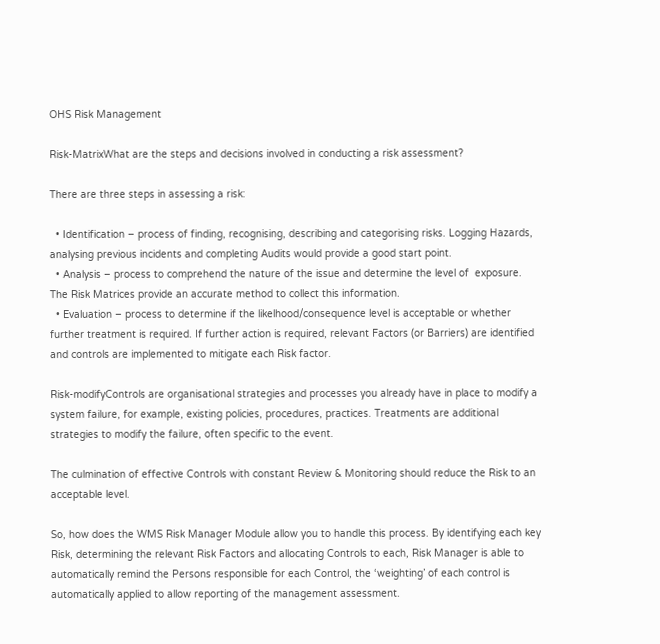OHS Risk Management

Risk-MatrixWhat are the steps and decisions involved in conducting a risk assessment?

There are three steps in assessing a risk:

  • Identification – process of finding, recognising, describing and categorising risks. Logging Hazards, analysing previous incidents and completing Audits would provide a good start point.
  • Analysis – process to comprehend the nature of the issue and determine the level of  exposure. The Risk Matrices provide an accurate method to collect this information.
  • Evaluation – process to determine if the likelhood/consequence level is acceptable or whether further treatment is required. If further action is required, relevant Factors (or Barriers) are identified and controls are implemented to mitigate each Risk factor.

Risk-modifyControls are organisational strategies and processes you already have in place to modify a system failure, for example, existing policies, procedures, practices. Treatments are additional strategies to modify the failure, often specific to the event.

The culmination of effective Controls with constant Review & Monitoring should reduce the Risk to an acceptable level.

So, how does the WMS Risk Manager Module allow you to handle this process. By identifying each key Risk, determining the relevant Risk Factors and allocating Controls to each, Risk Manager is able to automatically remind the Persons responsible for each Control, the ‘weighting’ of each control is automatically applied to allow reporting of the management assessment.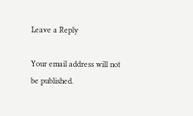Leave a Reply

Your email address will not be published.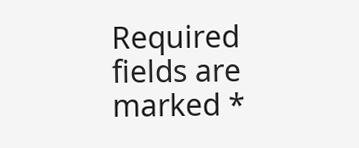Required fields are marked *